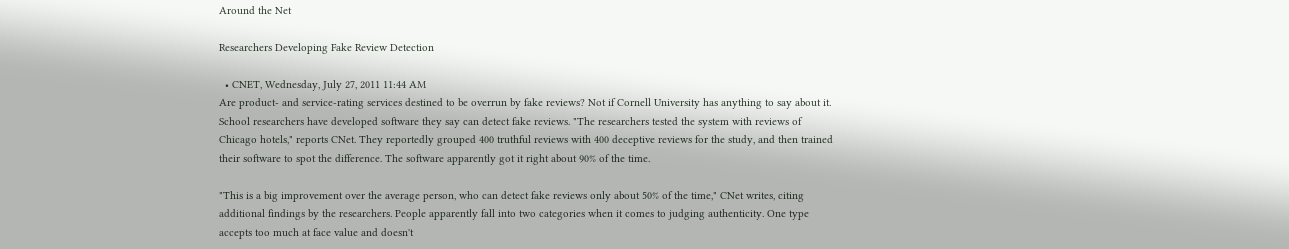Around the Net

Researchers Developing Fake Review Detection

  • CNET, Wednesday, July 27, 2011 11:44 AM
Are product- and service-rating services destined to be overrun by fake reviews? Not if Cornell University has anything to say about it. School researchers have developed software they say can detect fake reviews. "The researchers tested the system with reviews of Chicago hotels," reports CNet. They reportedly grouped 400 truthful reviews with 400 deceptive reviews for the study, and then trained their software to spot the difference. The software apparently got it right about 90% of the time.

"This is a big improvement over the average person, who can detect fake reviews only about 50% of the time," CNet writes, citing additional findings by the researchers. People apparently fall into two categories when it comes to judging authenticity. One type accepts too much at face value and doesn't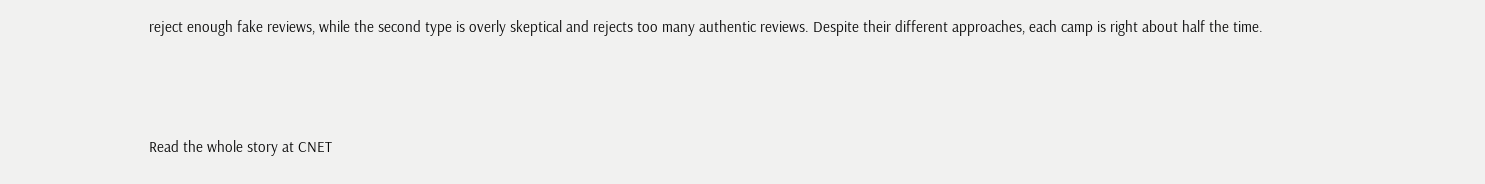reject enough fake reviews, while the second type is overly skeptical and rejects too many authentic reviews. Despite their different approaches, each camp is right about half the time.



Read the whole story at CNET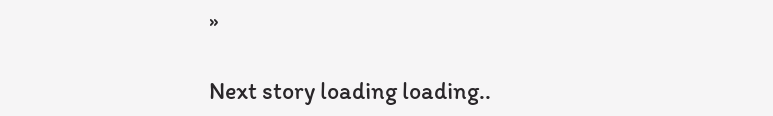»

Next story loading loading..